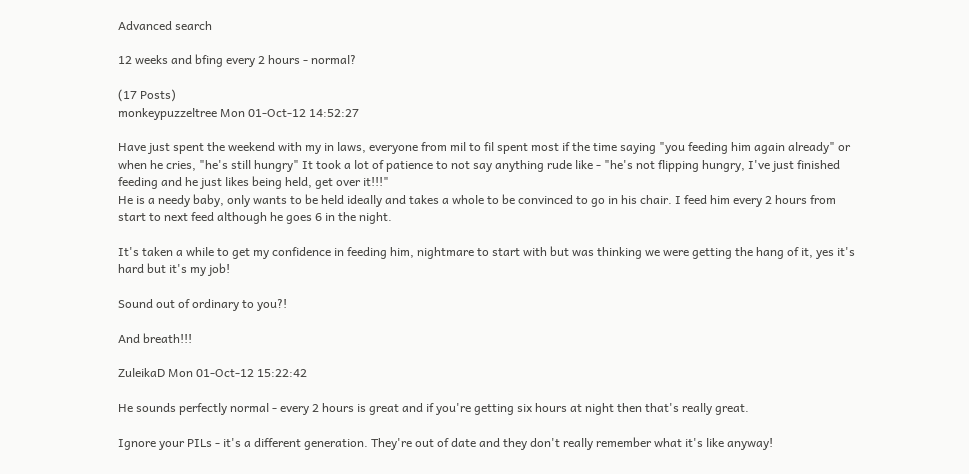Advanced search

12 weeks and bfing every 2 hours - normal?

(17 Posts)
monkeypuzzeltree Mon 01-Oct-12 14:52:27

Have just spent the weekend with my in laws, everyone from mil to fil spent most if the time saying "you feeding him again already" or when he cries, "he's still hungry" It took a lot of patience to not say anything rude like - "he's not flipping hungry, I've just finished feeding and he just likes being held, get over it!!!"
He is a needy baby, only wants to be held ideally and takes a whole to be convinced to go in his chair. I feed him every 2 hours from start to next feed although he goes 6 in the night.

It's taken a while to get my confidence in feeding him, nightmare to start with but was thinking we were getting the hang of it, yes it's hard but it's my job!

Sound out of ordinary to you?!

And breath!!!

ZuleikaD Mon 01-Oct-12 15:22:42

He sounds perfectly normal - every 2 hours is great and if you're getting six hours at night then that's really great.

Ignore your PILs - it's a different generation. They're out of date and they don't really remember what it's like anyway!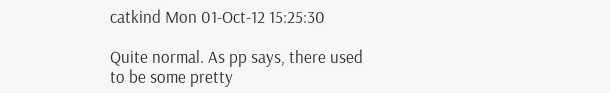catkind Mon 01-Oct-12 15:25:30

Quite normal. As pp says, there used to be some pretty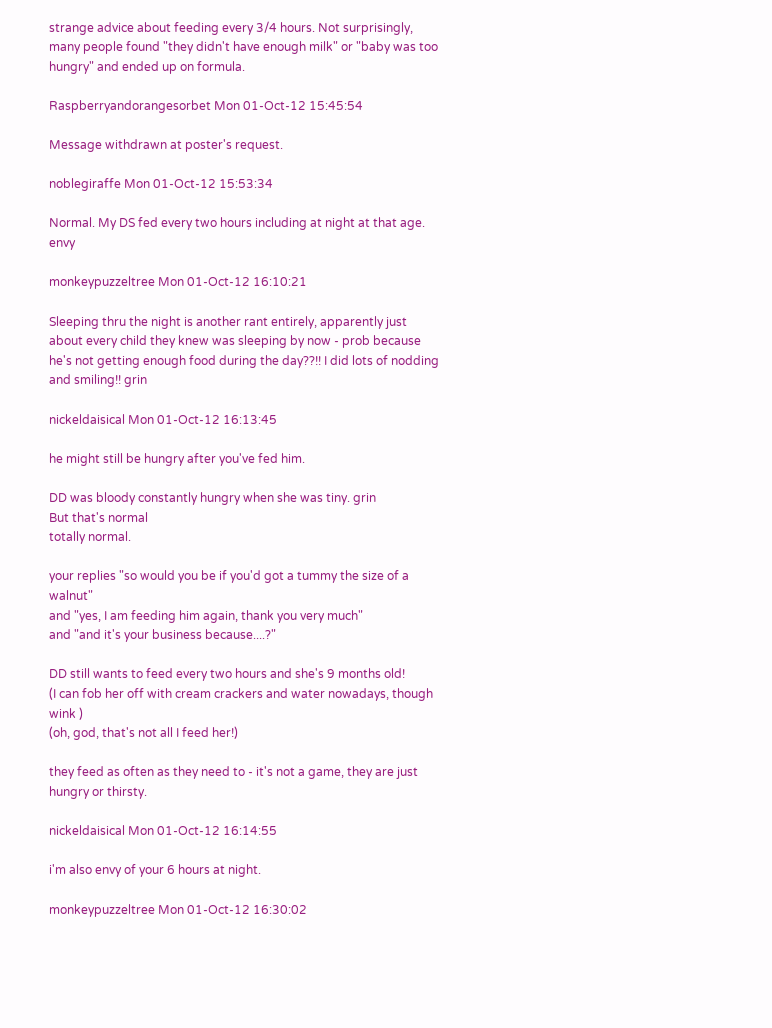strange advice about feeding every 3/4 hours. Not surprisingly, many people found "they didn't have enough milk" or "baby was too hungry" and ended up on formula.

Raspberryandorangesorbet Mon 01-Oct-12 15:45:54

Message withdrawn at poster's request.

noblegiraffe Mon 01-Oct-12 15:53:34

Normal. My DS fed every two hours including at night at that age. envy

monkeypuzzeltree Mon 01-Oct-12 16:10:21

Sleeping thru the night is another rant entirely, apparently just about every child they knew was sleeping by now - prob because he's not getting enough food during the day??!! I did lots of nodding and smiling!! grin

nickeldaisical Mon 01-Oct-12 16:13:45

he might still be hungry after you've fed him.

DD was bloody constantly hungry when she was tiny. grin
But that's normal
totally normal.

your replies "so would you be if you'd got a tummy the size of a walnut"
and "yes, I am feeding him again, thank you very much"
and "and it's your business because....?"

DD still wants to feed every two hours and she's 9 months old!
(I can fob her off with cream crackers and water nowadays, though wink )
(oh, god, that's not all I feed her!)

they feed as often as they need to - it's not a game, they are just hungry or thirsty.

nickeldaisical Mon 01-Oct-12 16:14:55

i'm also envy of your 6 hours at night.

monkeypuzzeltree Mon 01-Oct-12 16:30:02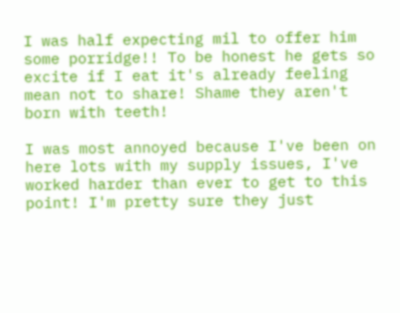I was half expecting mil to offer him some porridge!! To be honest he gets so excite if I eat it's already feeling mean not to share! Shame they aren't born with teeth!

I was most annoyed because I've been on here lots with my supply issues, I've worked harder than ever to get to this point! I'm pretty sure they just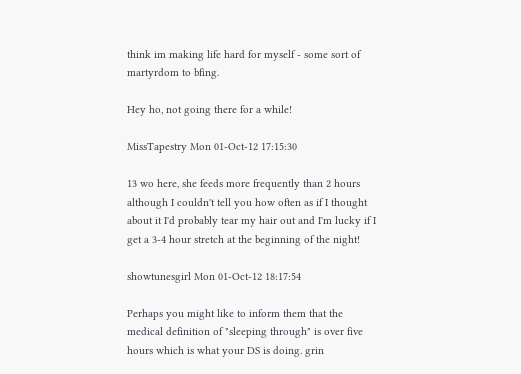think im making life hard for myself - some sort of martyrdom to bfing.

Hey ho, not going there for a while!

MissTapestry Mon 01-Oct-12 17:15:30

13 wo here, she feeds more frequently than 2 hours although I couldn't tell you how often as if I thought about it I'd probably tear my hair out and I'm lucky if I get a 3-4 hour stretch at the beginning of the night!

showtunesgirl Mon 01-Oct-12 18:17:54

Perhaps you might like to inform them that the medical definition of "sleeping through" is over five hours which is what your DS is doing. grin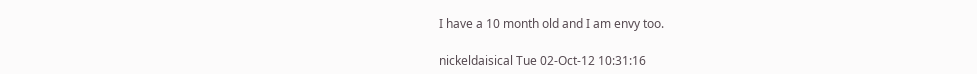I have a 10 month old and I am envy too.

nickeldaisical Tue 02-Oct-12 10:31:16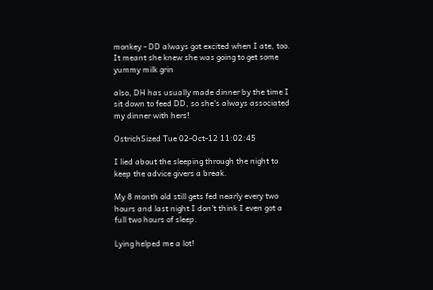monkey - DD always got excited when I ate, too. It meant she knew she was going to get some yummy milk grin

also, DH has usually made dinner by the time I sit down to feed DD, so she's always associated my dinner with hers!

OstrichSized Tue 02-Oct-12 11:02:45

I lied about the sleeping through the night to keep the advice givers a break.

My 8 month old still gets fed nearly every two hours and last night I don't think I even got a full two hours of sleep.

Lying helped me a lot!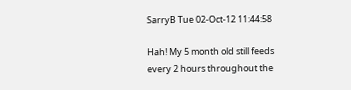SarryB Tue 02-Oct-12 11:44:58

Hah! My 5 month old still feeds every 2 hours throughout the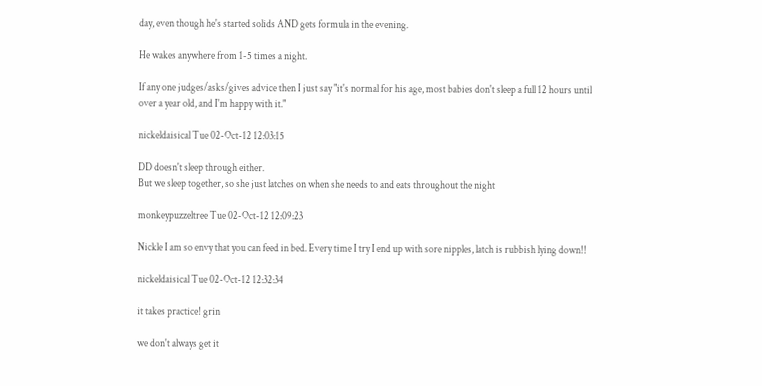day, even though he's started solids AND gets formula in the evening.

He wakes anywhere from 1-5 times a night.

If any one judges/asks/gives advice then I just say "it's normal for his age, most babies don't sleep a full 12 hours until over a year old, and I'm happy with it."

nickeldaisical Tue 02-Oct-12 12:03:15

DD doesn't sleep through either.
But we sleep together, so she just latches on when she needs to and eats throughout the night

monkeypuzzeltree Tue 02-Oct-12 12:09:23

Nickle I am so envy that you can feed in bed. Every time I try I end up with sore nipples, latch is rubbish lying down!!

nickeldaisical Tue 02-Oct-12 12:32:34

it takes practice! grin

we don't always get it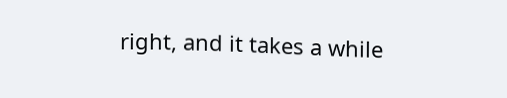right, and it takes a while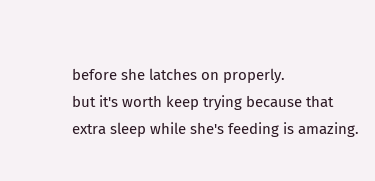before she latches on properly.
but it's worth keep trying because that extra sleep while she's feeding is amazing.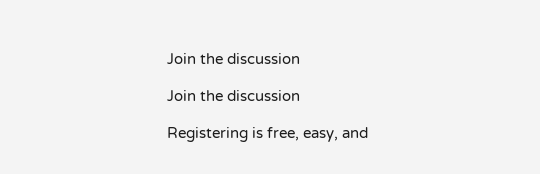Join the discussion

Join the discussion

Registering is free, easy, and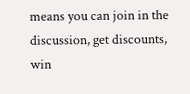means you can join in the discussion, get discounts, win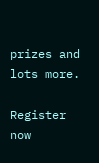prizes and lots more.

Register now